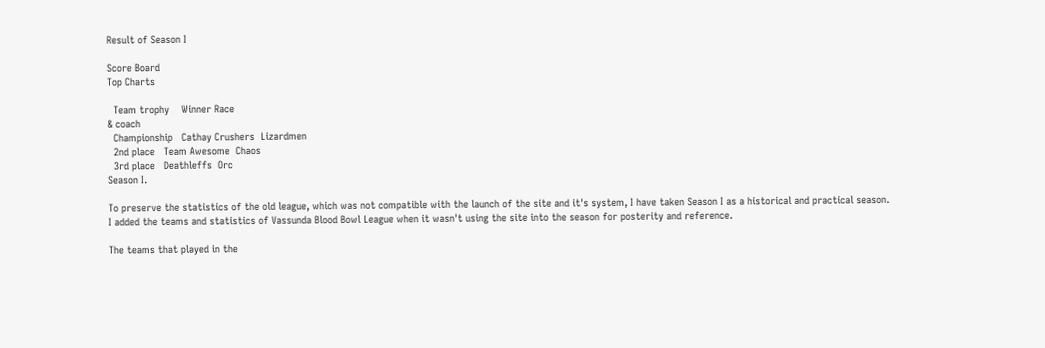Result of Season I

Score Board
Top Charts

  Team trophy    Winner Race
& coach
  Championship   Cathay Crushers  Lizardmen
  2nd place   Team Awesome  Chaos
  3rd place   Deathleffs  Orc
Season I.

To preserve the statistics of the old league, which was not compatible with the launch of the site and it's system, I have taken Season I as a historical and practical season.
I added the teams and statistics of Vassunda Blood Bowl League when it wasn't using the site into the season for posterity and reference.

The teams that played in the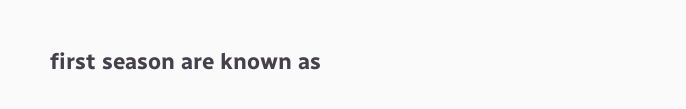first season are known as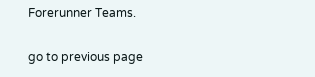Forerunner Teams.

go to previous page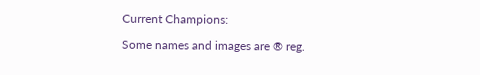Current Champions:

Some names and images are ® reg.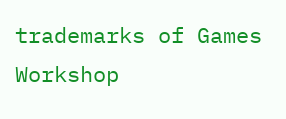trademarks of Games Workshop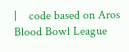|    code based on Aros Blood Bowl League